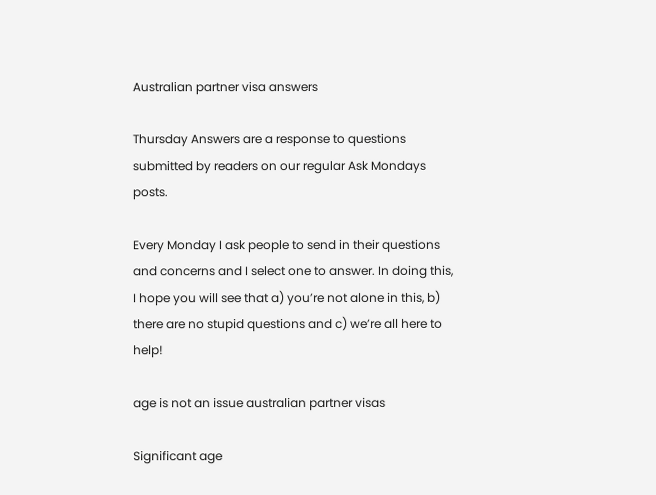Australian partner visa answers

Thursday Answers are a response to questions submitted by readers on our regular Ask Mondays posts.

Every Monday I ask people to send in their questions and concerns and I select one to answer. In doing this, I hope you will see that a) you’re not alone in this, b) there are no stupid questions and c) we’re all here to help!

age is not an issue australian partner visas

Significant age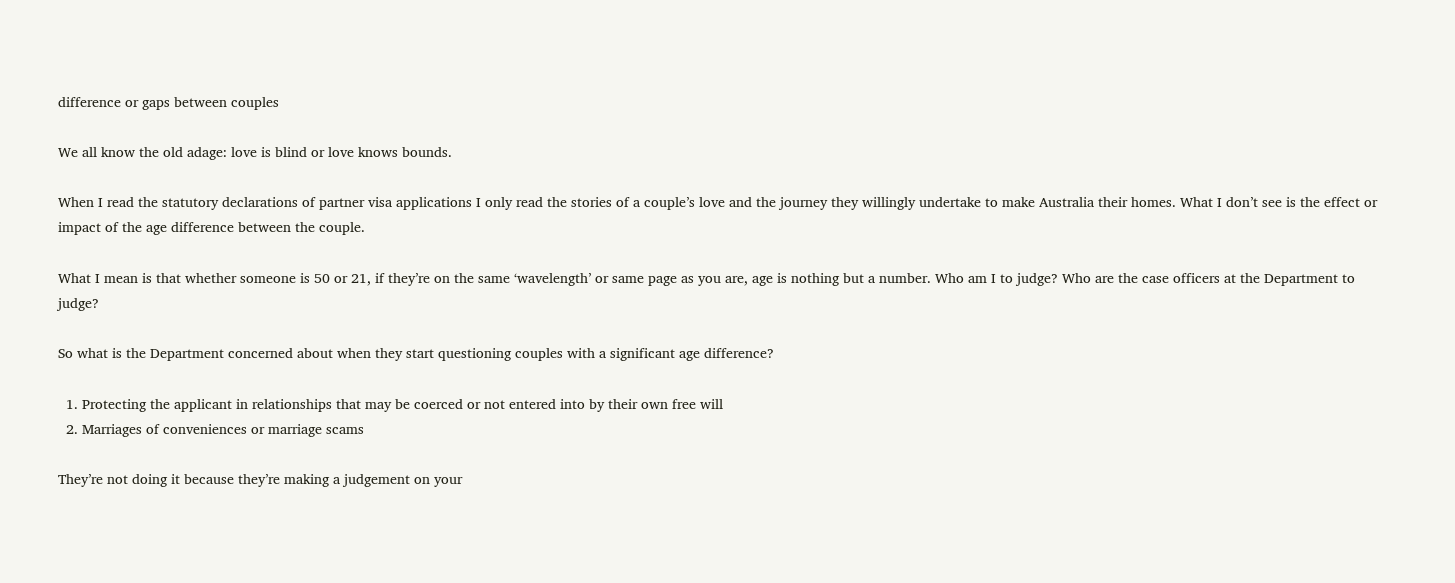difference or gaps between couples

We all know the old adage: love is blind or love knows bounds.

When I read the statutory declarations of partner visa applications I only read the stories of a couple’s love and the journey they willingly undertake to make Australia their homes. What I don’t see is the effect or impact of the age difference between the couple.

What I mean is that whether someone is 50 or 21, if they’re on the same ‘wavelength’ or same page as you are, age is nothing but a number. Who am I to judge? Who are the case officers at the Department to judge?

So what is the Department concerned about when they start questioning couples with a significant age difference?

  1. Protecting the applicant in relationships that may be coerced or not entered into by their own free will
  2. Marriages of conveniences or marriage scams

They’re not doing it because they’re making a judgement on your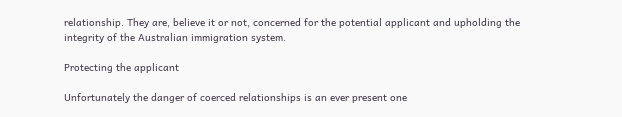relationship. They are, believe it or not, concerned for the potential applicant and upholding the integrity of the Australian immigration system.

Protecting the applicant

Unfortunately the danger of coerced relationships is an ever present one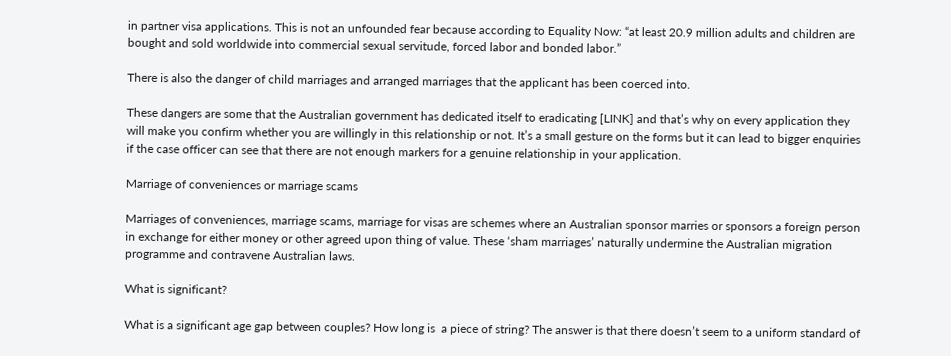in partner visa applications. This is not an unfounded fear because according to Equality Now: “at least 20.9 million adults and children are bought and sold worldwide into commercial sexual servitude, forced labor and bonded labor.”

There is also the danger of child marriages and arranged marriages that the applicant has been coerced into.

These dangers are some that the Australian government has dedicated itself to eradicating [LINK] and that’s why on every application they will make you confirm whether you are willingly in this relationship or not. It’s a small gesture on the forms but it can lead to bigger enquiries if the case officer can see that there are not enough markers for a genuine relationship in your application.

Marriage of conveniences or marriage scams

Marriages of conveniences, marriage scams, marriage for visas are schemes where an Australian sponsor marries or sponsors a foreign person in exchange for either money or other agreed upon thing of value. These ‘sham marriages’ naturally undermine the Australian migration programme and contravene Australian laws.

What is significant?

What is a significant age gap between couples? How long is  a piece of string? The answer is that there doesn’t seem to a uniform standard of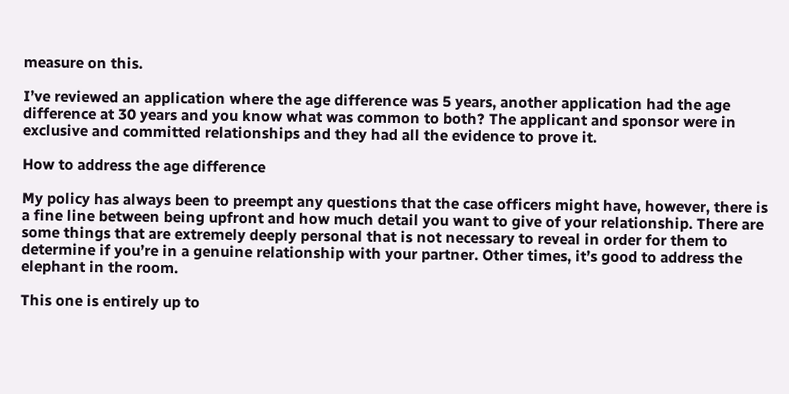measure on this.

I’ve reviewed an application where the age difference was 5 years, another application had the age difference at 30 years and you know what was common to both? The applicant and sponsor were in exclusive and committed relationships and they had all the evidence to prove it.

How to address the age difference

My policy has always been to preempt any questions that the case officers might have, however, there is a fine line between being upfront and how much detail you want to give of your relationship. There are some things that are extremely deeply personal that is not necessary to reveal in order for them to determine if you’re in a genuine relationship with your partner. Other times, it’s good to address the elephant in the room.

This one is entirely up to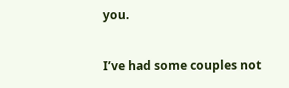you.

I’ve had some couples not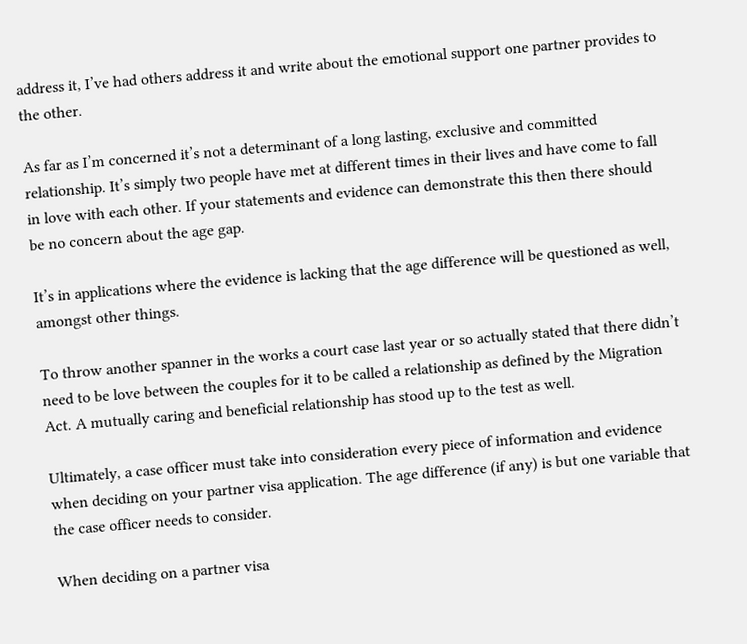address it, I’ve had others address it and write about the emotional support one partner provides to the other.

As far as I’m concerned it’s not a determinant of a long lasting, exclusive and committed relationship. It’s simply two people have met at different times in their lives and have come to fall in love with each other. If your statements and evidence can demonstrate this then there should be no concern about the age gap.

It’s in applications where the evidence is lacking that the age difference will be questioned as well, amongst other things.

To throw another spanner in the works a court case last year or so actually stated that there didn’t need to be love between the couples for it to be called a relationship as defined by the Migration Act. A mutually caring and beneficial relationship has stood up to the test as well.

Ultimately, a case officer must take into consideration every piece of information and evidence when deciding on your partner visa application. The age difference (if any) is but one variable that the case officer needs to consider.

When deciding on a partner visa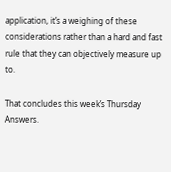application, it’s a weighing of these considerations rather than a hard and fast rule that they can objectively measure up to.

That concludes this week’s Thursday Answers.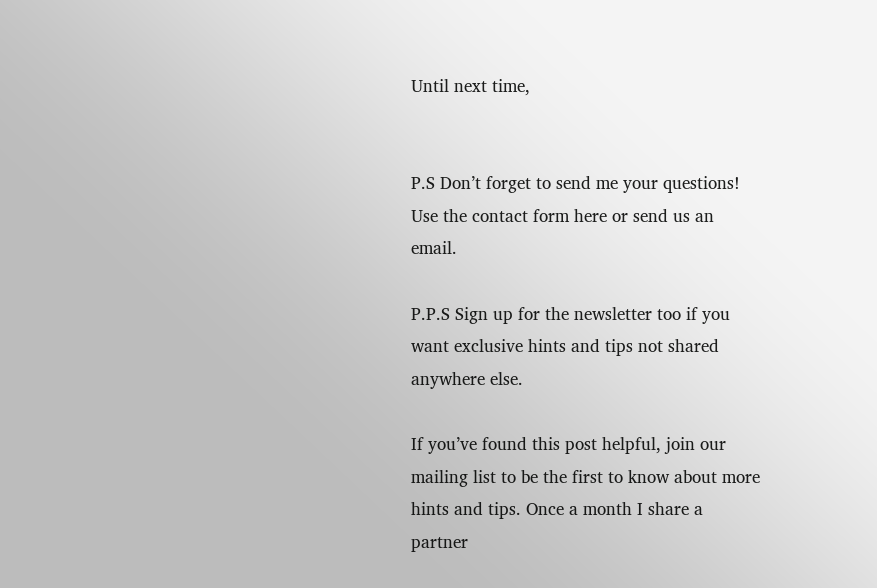Until next time,


P.S Don’t forget to send me your questions! Use the contact form here or send us an email.

P.P.S Sign up for the newsletter too if you want exclusive hints and tips not shared anywhere else.

If you’ve found this post helpful, join our mailing list to be the first to know about more hints and tips. Once a month I share a partner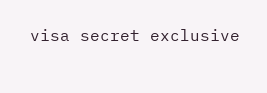visa secret exclusive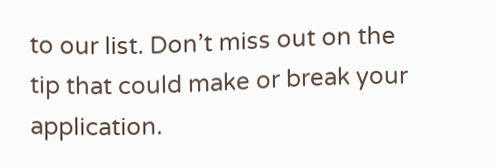to our list. Don’t miss out on the tip that could make or break your application.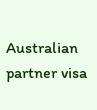Australian partner visa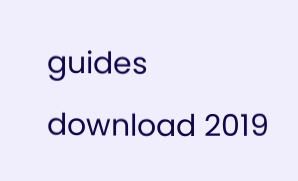guides download 2019